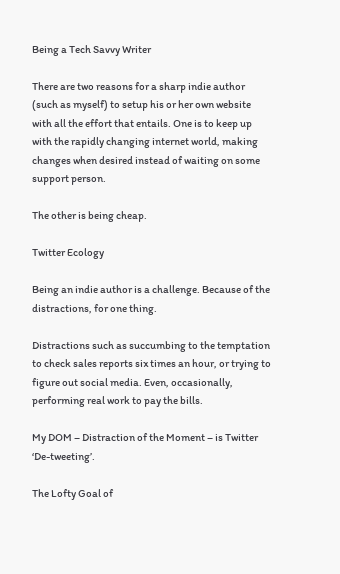Being a Tech Savvy Writer

There are two reasons for a sharp indie author (such as myself) to setup his or her own website with all the effort that entails. One is to keep up with the rapidly changing internet world, making changes when desired instead of waiting on some support person.

The other is being cheap.

Twitter Ecology

Being an indie author is a challenge. Because of the distractions, for one thing.

Distractions such as succumbing to the temptation to check sales reports six times an hour, or trying to figure out social media. Even, occasionally, performing real work to pay the bills.

My DOM – Distraction of the Moment – is Twitter ‘De-tweeting’.

The Lofty Goal of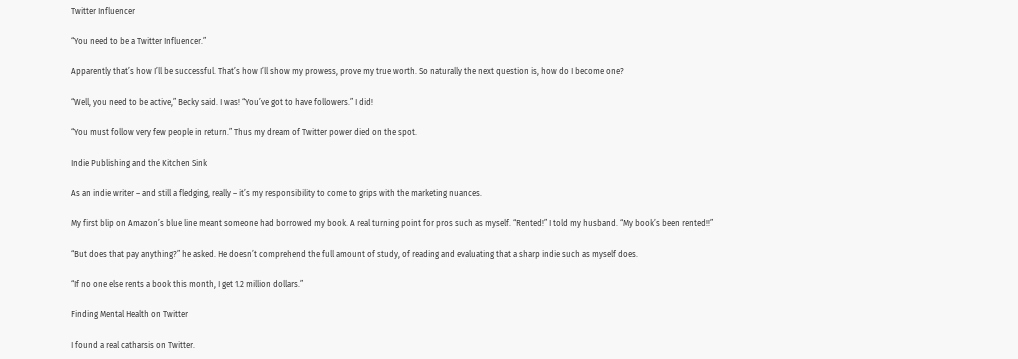Twitter Influencer

“You need to be a Twitter Influencer.”

Apparently that’s how I’ll be successful. That’s how I’ll show my prowess, prove my true worth. So naturally the next question is, how do I become one?

“Well, you need to be active,” Becky said. I was! “You’ve got to have followers.” I did!

“You must follow very few people in return.” Thus my dream of Twitter power died on the spot.

Indie Publishing and the Kitchen Sink

As an indie writer – and still a fledging, really – it’s my responsibility to come to grips with the marketing nuances.

My first blip on Amazon’s blue line meant someone had borrowed my book. A real turning point for pros such as myself. “Rented!” I told my husband. “My book’s been rented!!”

“But does that pay anything?” he asked. He doesn’t comprehend the full amount of study, of reading and evaluating that a sharp indie such as myself does.

“If no one else rents a book this month, I get 1.2 million dollars.”

Finding Mental Health on Twitter

I found a real catharsis on Twitter.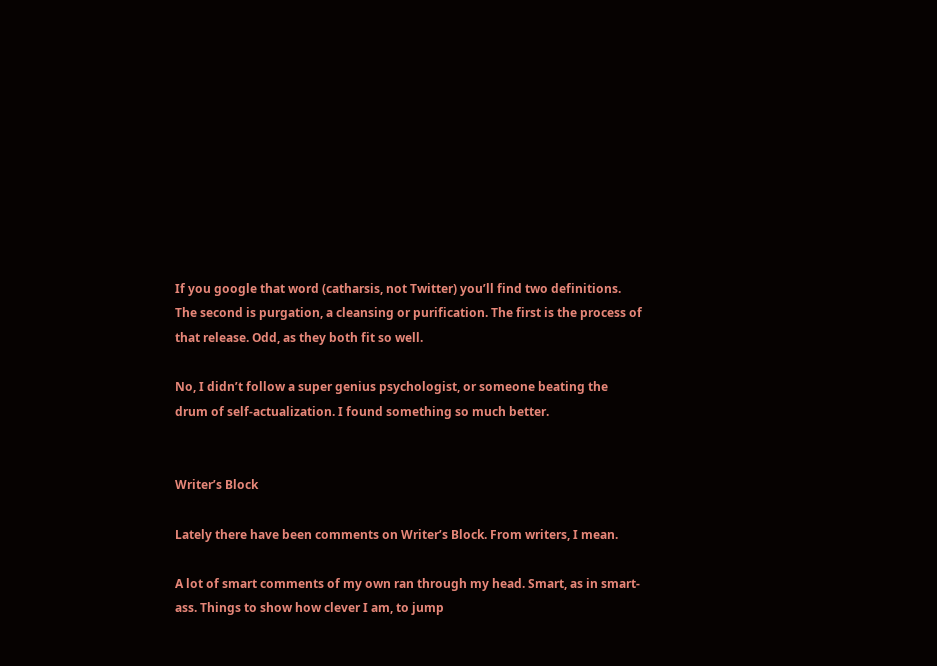If you google that word (catharsis, not Twitter) you’ll find two definitions. The second is purgation, a cleansing or purification. The first is the process of that release. Odd, as they both fit so well.

No, I didn’t follow a super genius psychologist, or someone beating the drum of self-actualization. I found something so much better.


Writer’s Block

Lately there have been comments on Writer’s Block. From writers, I mean.

A lot of smart comments of my own ran through my head. Smart, as in smart-ass. Things to show how clever I am, to jump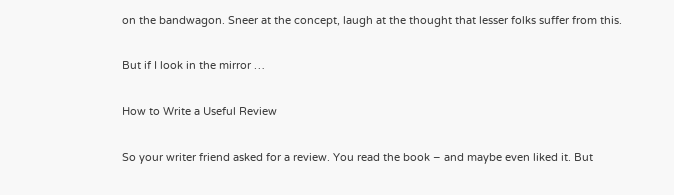on the bandwagon. Sneer at the concept, laugh at the thought that lesser folks suffer from this.

But if I look in the mirror …

How to Write a Useful Review

So your writer friend asked for a review. You read the book – and maybe even liked it. But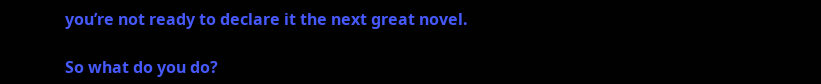you’re not ready to declare it the next great novel.

So what do you do?